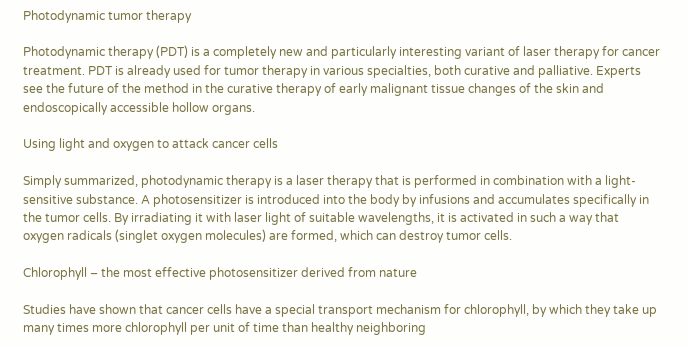Photodynamic tumor therapy

Photodynamic therapy (PDT) is a completely new and particularly interesting variant of laser therapy for cancer treatment. PDT is already used for tumor therapy in various specialties, both curative and palliative. Experts see the future of the method in the curative therapy of early malignant tissue changes of the skin and endoscopically accessible hollow organs.

Using light and oxygen to attack cancer cells

Simply summarized, photodynamic therapy is a laser therapy that is performed in combination with a light-sensitive substance. A photosensitizer is introduced into the body by infusions and accumulates specifically in the tumor cells. By irradiating it with laser light of suitable wavelengths, it is activated in such a way that oxygen radicals (singlet oxygen molecules) are formed, which can destroy tumor cells.

Chlorophyll – the most effective photosensitizer derived from nature

Studies have shown that cancer cells have a special transport mechanism for chlorophyll, by which they take up many times more chlorophyll per unit of time than healthy neighboring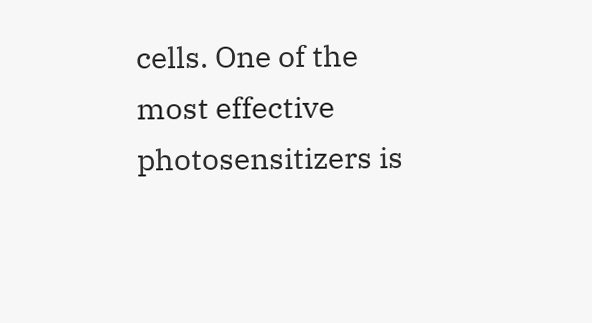cells. One of the most effective photosensitizers is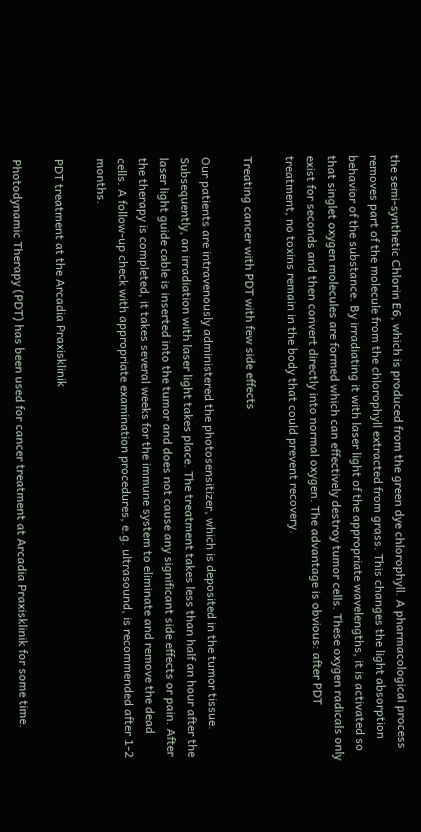the semi-synthetic Chlorin E6, which is produced from the green dye chlorophyll. A pharmacological process removes part of the molecule from the chlorophyll extracted from grass. This changes the light absorption behavior of the substance. By irradiating it with laser light of the appropriate wavelengths, it is activated so that singlet oxygen molecules are formed which can effectively destroy tumor cells. These oxygen radicals only exist for seconds and then convert directly into normal oxygen. The advantage is obvious: after PDT treatment, no toxins remain in the body that could prevent recovery.

Treating cancer with PDT with few side effects

Our patients are intravenously administered the photosensitizer, which is deposited in the tumor tissue. Subsequently, an irradiation with laser light takes place. The treatment takes less than half an hour after the laser light guide cable is inserted into the tumor and does not cause any significant side effects or pain. After the therapy is completed, it takes several weeks for the immune system to eliminate and remove the dead cells. A follow-up check with appropriate examination procedures, e.g. ultrasound, is recommended after 1-2 months.

PDT treatment at the Arcadia Praxisklinik

Photodynamic Therapy (PDT) has been used for cancer treatment at Arcadia Praxisklinik for some time.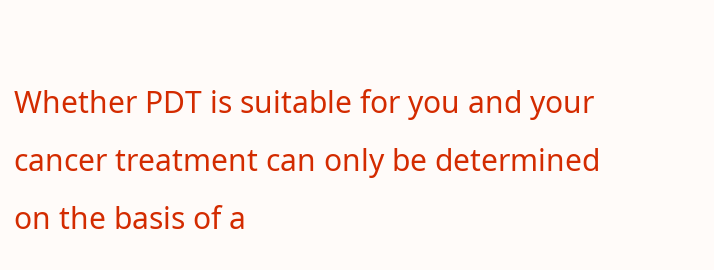Whether PDT is suitable for you and your cancer treatment can only be determined on the basis of a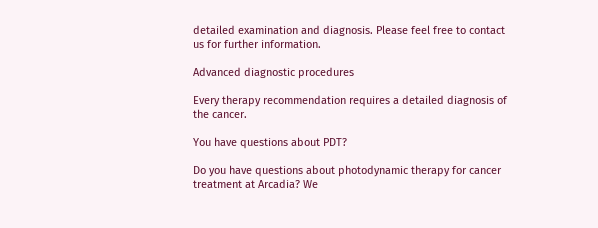detailed examination and diagnosis. Please feel free to contact us for further information.

Advanced diagnostic procedures

Every therapy recommendation requires a detailed diagnosis of the cancer.

You have questions about PDT?

Do you have questions about photodynamic therapy for cancer treatment at Arcadia? We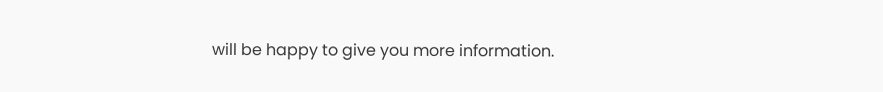will be happy to give you more information.